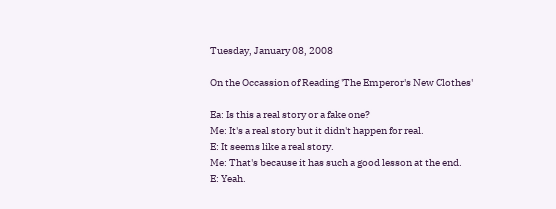Tuesday, January 08, 2008

On the Occassion of Reading 'The Emperor's New Clothes'

Ea: Is this a real story or a fake one?
Me: It's a real story but it didn't happen for real.
E: It seems like a real story.
Me: That's because it has such a good lesson at the end.
E: Yeah.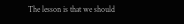The lesson is that we should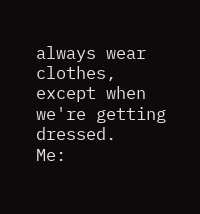always wear clothes, except when we're getting dressed.
Me: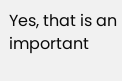Yes, that is an important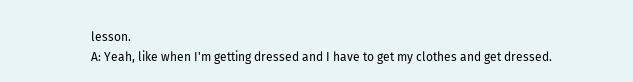lesson.
A: Yeah, like when I'm getting dressed and I have to get my clothes and get dressed.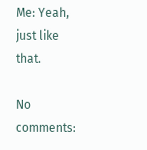Me: Yeah, just like that.

No comments: